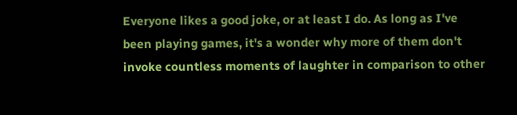Everyone likes a good joke, or at least I do. As long as I've been playing games, it's a wonder why more of them don't invoke countless moments of laughter in comparison to other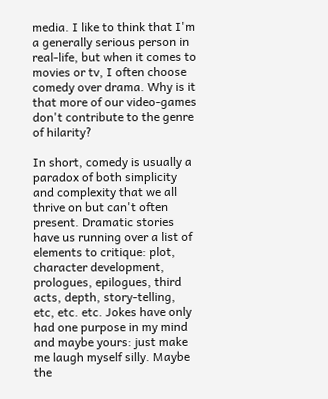media. I like to think that I'm a generally serious person in real-life, but when it comes to movies or tv, I often choose comedy over drama. Why is it that more of our video-games don't contribute to the genre of hilarity?

In short, comedy is usually a paradox of both simplicity and complexity that we all thrive on but can't often present. Dramatic stories have us running over a list of elements to critique: plot, character development, prologues, epilogues, third acts, depth, story-telling, etc, etc. etc. Jokes have only had one purpose in my mind and maybe yours: just make me laugh myself silly. Maybe the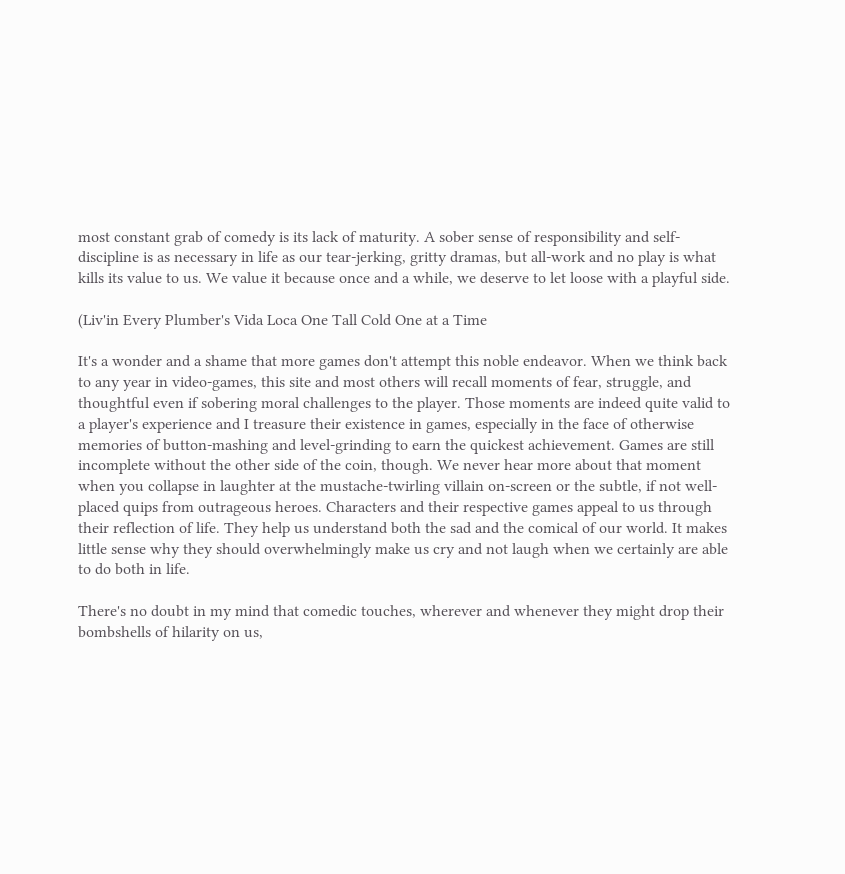most constant grab of comedy is its lack of maturity. A sober sense of responsibility and self-discipline is as necessary in life as our tear-jerking, gritty dramas, but all-work and no play is what kills its value to us. We value it because once and a while, we deserve to let loose with a playful side.

(Liv'in Every Plumber's Vida Loca One Tall Cold One at a Time

It's a wonder and a shame that more games don't attempt this noble endeavor. When we think back to any year in video-games, this site and most others will recall moments of fear, struggle, and thoughtful even if sobering moral challenges to the player. Those moments are indeed quite valid to a player's experience and I treasure their existence in games, especially in the face of otherwise memories of button-mashing and level-grinding to earn the quickest achievement. Games are still incomplete without the other side of the coin, though. We never hear more about that moment when you collapse in laughter at the mustache-twirling villain on-screen or the subtle, if not well-placed quips from outrageous heroes. Characters and their respective games appeal to us through their reflection of life. They help us understand both the sad and the comical of our world. It makes little sense why they should overwhelmingly make us cry and not laugh when we certainly are able to do both in life.

There's no doubt in my mind that comedic touches, wherever and whenever they might drop their bombshells of hilarity on us,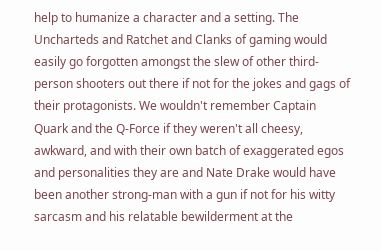help to humanize a character and a setting. The Uncharteds and Ratchet and Clanks of gaming would easily go forgotten amongst the slew of other third-person shooters out there if not for the jokes and gags of their protagonists. We wouldn't remember Captain Quark and the Q-Force if they weren't all cheesy, awkward, and with their own batch of exaggerated egos and personalities they are and Nate Drake would have been another strong-man with a gun if not for his witty sarcasm and his relatable bewilderment at the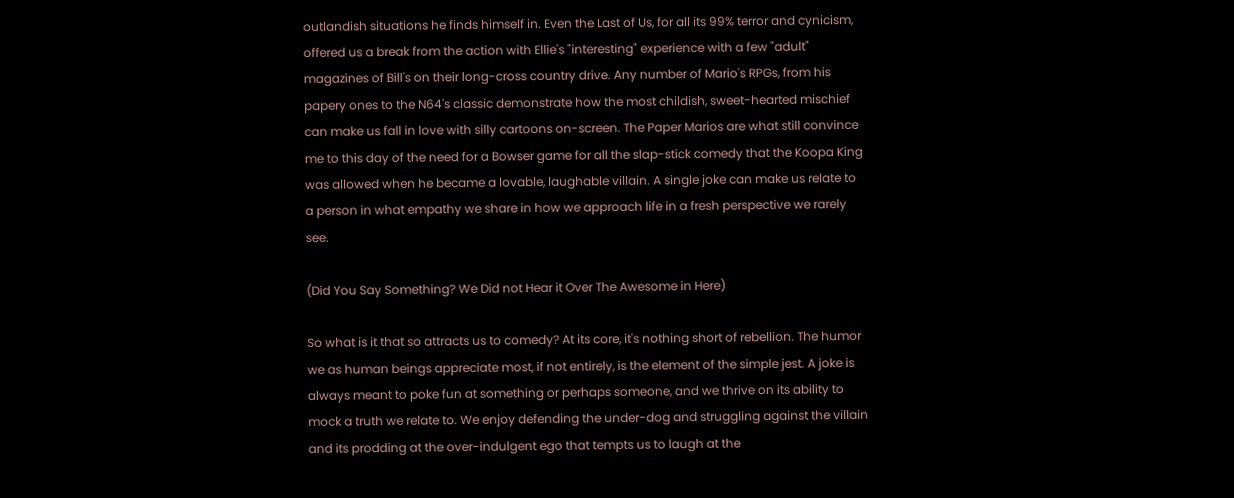outlandish situations he finds himself in. Even the Last of Us, for all its 99% terror and cynicism, offered us a break from the action with Ellie's "interesting" experience with a few "adult" magazines of Bill's on their long-cross country drive. Any number of Mario's RPGs, from his papery ones to the N64's classic demonstrate how the most childish, sweet-hearted mischief can make us fall in love with silly cartoons on-screen. The Paper Marios are what still convince me to this day of the need for a Bowser game for all the slap-stick comedy that the Koopa King was allowed when he became a lovable, laughable villain. A single joke can make us relate to a person in what empathy we share in how we approach life in a fresh perspective we rarely see.

(Did You Say Something? We Did not Hear it Over The Awesome in Here)

So what is it that so attracts us to comedy? At its core, it's nothing short of rebellion. The humor we as human beings appreciate most, if not entirely, is the element of the simple jest. A joke is always meant to poke fun at something or perhaps someone, and we thrive on its ability to mock a truth we relate to. We enjoy defending the under-dog and struggling against the villain and its prodding at the over-indulgent ego that tempts us to laugh at the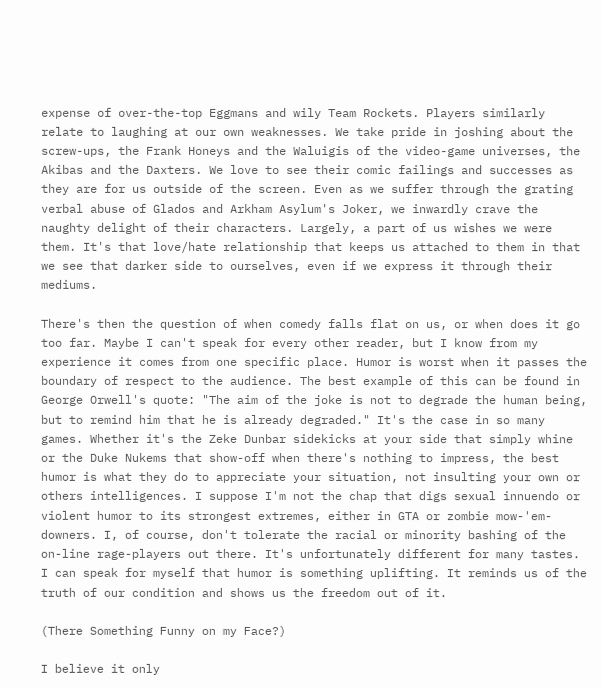expense of over-the-top Eggmans and wily Team Rockets. Players similarly relate to laughing at our own weaknesses. We take pride in joshing about the screw-ups, the Frank Honeys and the Waluigis of the video-game universes, the Akibas and the Daxters. We love to see their comic failings and successes as they are for us outside of the screen. Even as we suffer through the grating verbal abuse of Glados and Arkham Asylum's Joker, we inwardly crave the naughty delight of their characters. Largely, a part of us wishes we were them. It's that love/hate relationship that keeps us attached to them in that we see that darker side to ourselves, even if we express it through their mediums.

There's then the question of when comedy falls flat on us, or when does it go too far. Maybe I can't speak for every other reader, but I know from my experience it comes from one specific place. Humor is worst when it passes the boundary of respect to the audience. The best example of this can be found in George Orwell's quote: "The aim of the joke is not to degrade the human being, but to remind him that he is already degraded." It's the case in so many games. Whether it's the Zeke Dunbar sidekicks at your side that simply whine or the Duke Nukems that show-off when there's nothing to impress, the best humor is what they do to appreciate your situation, not insulting your own or others intelligences. I suppose I'm not the chap that digs sexual innuendo or violent humor to its strongest extremes, either in GTA or zombie mow-'em-downers. I, of course, don't tolerate the racial or minority bashing of the on-line rage-players out there. It's unfortunately different for many tastes. I can speak for myself that humor is something uplifting. It reminds us of the truth of our condition and shows us the freedom out of it.

(There Something Funny on my Face?)

I believe it only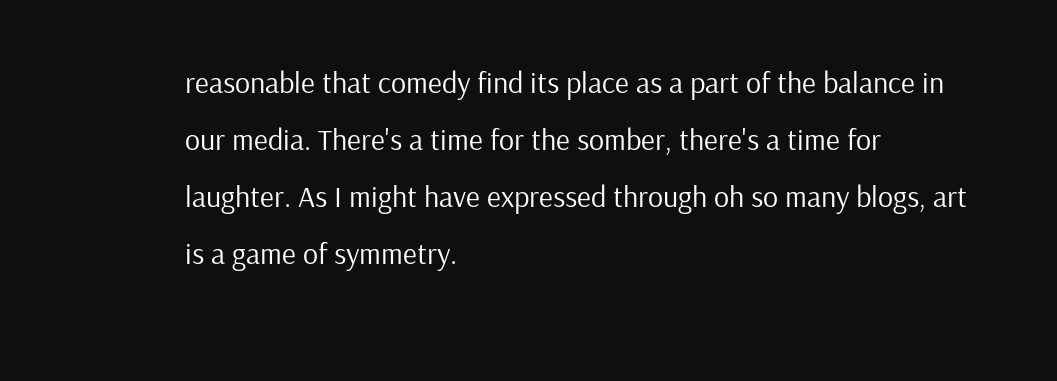reasonable that comedy find its place as a part of the balance in our media. There's a time for the somber, there's a time for laughter. As I might have expressed through oh so many blogs, art is a game of symmetry.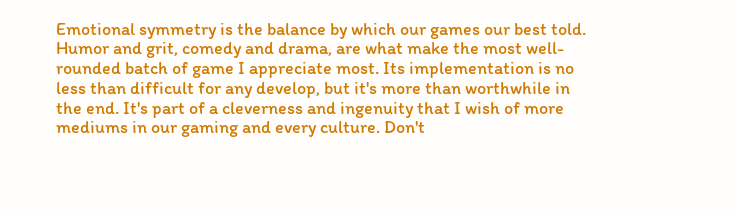Emotional symmetry is the balance by which our games our best told. Humor and grit, comedy and drama, are what make the most well-rounded batch of game I appreciate most. Its implementation is no less than difficult for any develop, but it's more than worthwhile in the end. It's part of a cleverness and ingenuity that I wish of more mediums in our gaming and every culture. Don't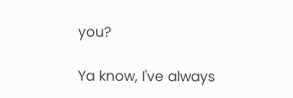you?

Ya know, I've always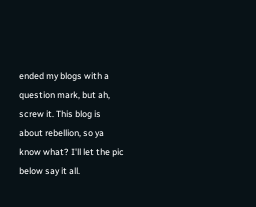ended my blogs with a question mark, but ah, screw it. This blog is about rebellion, so ya know what? I'll let the pic below say it all.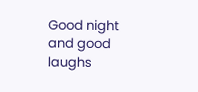Good night and good laughs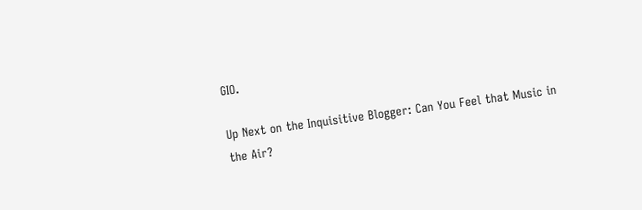GIO.

Up Next on the Inquisitive Blogger: Can You Feel that Music in the Air?